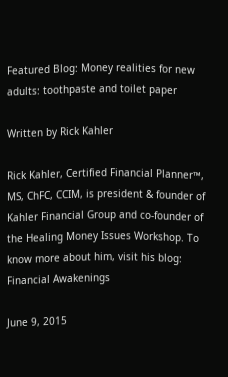Featured Blog: Money realities for new adults: toothpaste and toilet paper

Written by Rick Kahler

Rick Kahler, Certified Financial Planner™, MS, ChFC, CCIM, is president & founder of Kahler Financial Group and co-founder of the Healing Money Issues Workshop. To know more about him, visit his blog: Financial Awakenings

June 9, 2015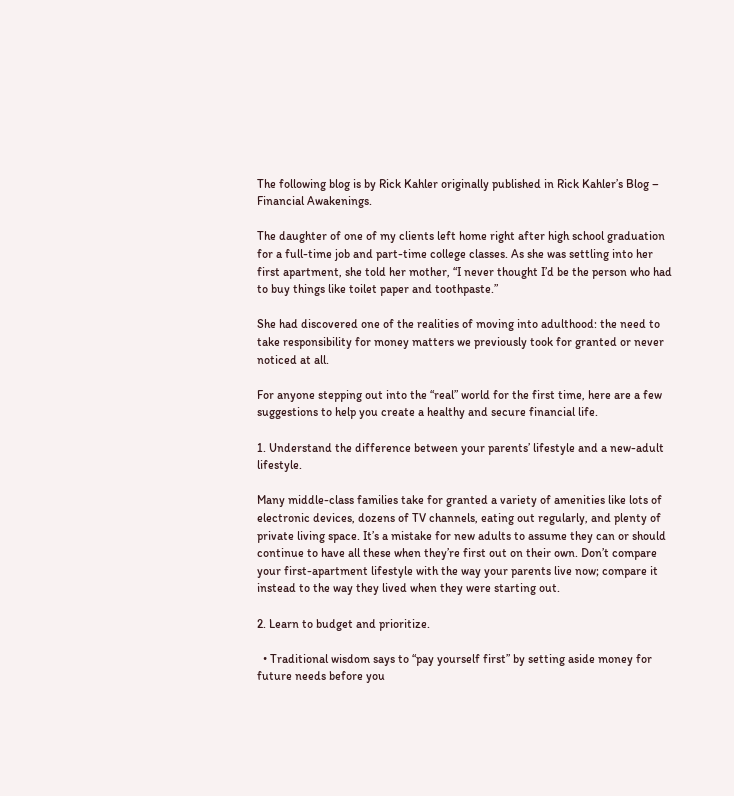The following blog is by Rick Kahler originally published in Rick Kahler’s Blog – Financial Awakenings.

The daughter of one of my clients left home right after high school graduation for a full-time job and part-time college classes. As she was settling into her first apartment, she told her mother, “I never thought I’d be the person who had to buy things like toilet paper and toothpaste.”

She had discovered one of the realities of moving into adulthood: the need to take responsibility for money matters we previously took for granted or never noticed at all.

For anyone stepping out into the “real” world for the first time, here are a few suggestions to help you create a healthy and secure financial life.

1. Understand the difference between your parents’ lifestyle and a new-adult lifestyle.

Many middle-class families take for granted a variety of amenities like lots of electronic devices, dozens of TV channels, eating out regularly, and plenty of private living space. It’s a mistake for new adults to assume they can or should continue to have all these when they’re first out on their own. Don’t compare your first-apartment lifestyle with the way your parents live now; compare it instead to the way they lived when they were starting out.

2. Learn to budget and prioritize.

  • Traditional wisdom says to “pay yourself first” by setting aside money for future needs before you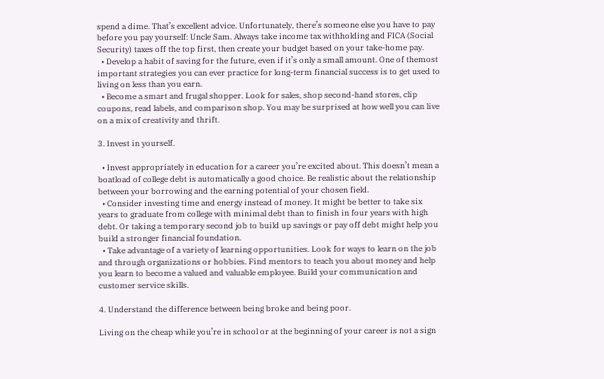spend a dime. That’s excellent advice. Unfortunately, there’s someone else you have to pay before you pay yourself: Uncle Sam. Always take income tax withholding and FICA (Social Security) taxes off the top first, then create your budget based on your take-home pay.
  • Develop a habit of saving for the future, even if it’s only a small amount. One of themost important strategies you can ever practice for long-term financial success is to get used to living on less than you earn.
  • Become a smart and frugal shopper. Look for sales, shop second-hand stores, clip coupons, read labels, and comparison shop. You may be surprised at how well you can live on a mix of creativity and thrift.

3. Invest in yourself.

  • Invest appropriately in education for a career you’re excited about. This doesn’t mean a boatload of college debt is automatically a good choice. Be realistic about the relationship between your borrowing and the earning potential of your chosen field.
  • Consider investing time and energy instead of money. It might be better to take six years to graduate from college with minimal debt than to finish in four years with high debt. Or taking a temporary second job to build up savings or pay off debt might help you build a stronger financial foundation.
  • Take advantage of a variety of learning opportunities. Look for ways to learn on the job and through organizations or hobbies. Find mentors to teach you about money and help you learn to become a valued and valuable employee. Build your communication and customer service skills.

4. Understand the difference between being broke and being poor.

Living on the cheap while you’re in school or at the beginning of your career is not a sign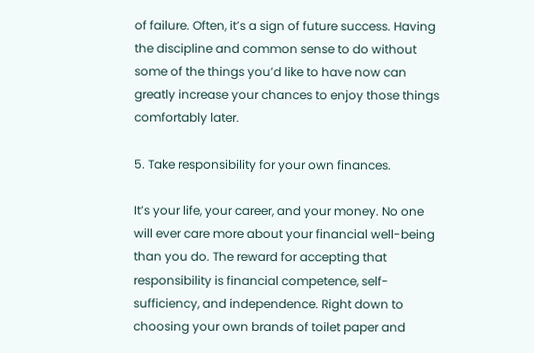of failure. Often, it’s a sign of future success. Having the discipline and common sense to do without some of the things you’d like to have now can greatly increase your chances to enjoy those things comfortably later.

5. Take responsibility for your own finances.

It’s your life, your career, and your money. No one will ever care more about your financial well-being than you do. The reward for accepting that responsibility is financial competence, self-sufficiency, and independence. Right down to choosing your own brands of toilet paper and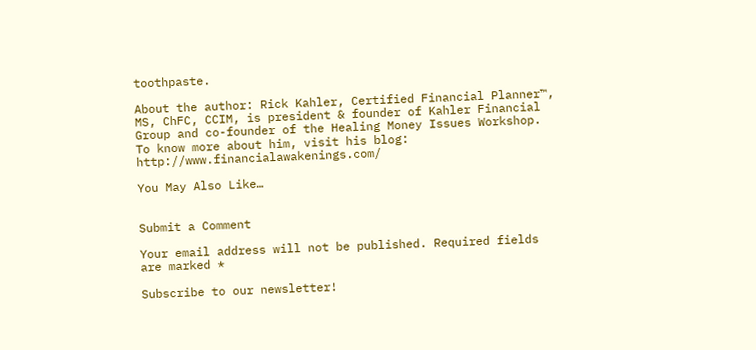toothpaste.

About the author: Rick Kahler, Certified Financial Planner™, MS, ChFC, CCIM, is president & founder of Kahler Financial Group and co-founder of the Healing Money Issues Workshop. To know more about him, visit his blog: http://www.financialawakenings.com/

You May Also Like…


Submit a Comment

Your email address will not be published. Required fields are marked *

Subscribe to our newsletter!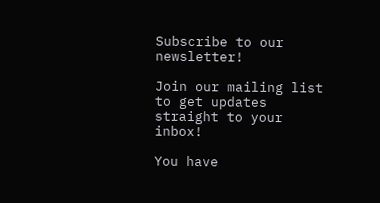Subscribe to our newsletter!

Join our mailing list to get updates straight to your inbox!

You have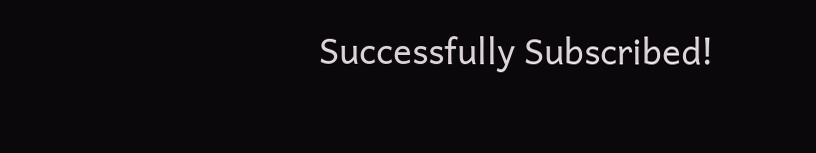Successfully Subscribed!